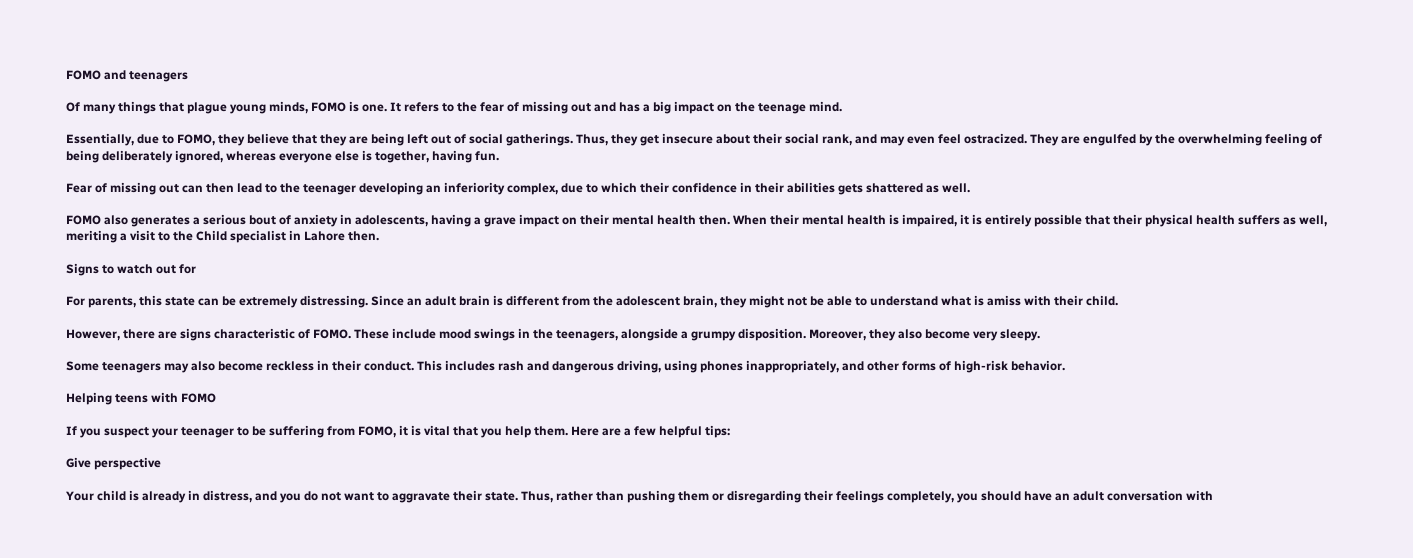FOMO and teenagers

Of many things that plague young minds, FOMO is one. It refers to the fear of missing out and has a big impact on the teenage mind.

Essentially, due to FOMO, they believe that they are being left out of social gatherings. Thus, they get insecure about their social rank, and may even feel ostracized. They are engulfed by the overwhelming feeling of being deliberately ignored, whereas everyone else is together, having fun.

Fear of missing out can then lead to the teenager developing an inferiority complex, due to which their confidence in their abilities gets shattered as well.

FOMO also generates a serious bout of anxiety in adolescents, having a grave impact on their mental health then. When their mental health is impaired, it is entirely possible that their physical health suffers as well, meriting a visit to the Child specialist in Lahore then.

Signs to watch out for

For parents, this state can be extremely distressing. Since an adult brain is different from the adolescent brain, they might not be able to understand what is amiss with their child.

However, there are signs characteristic of FOMO. These include mood swings in the teenagers, alongside a grumpy disposition. Moreover, they also become very sleepy.

Some teenagers may also become reckless in their conduct. This includes rash and dangerous driving, using phones inappropriately, and other forms of high-risk behavior.

Helping teens with FOMO

If you suspect your teenager to be suffering from FOMO, it is vital that you help them. Here are a few helpful tips:

Give perspective

Your child is already in distress, and you do not want to aggravate their state. Thus, rather than pushing them or disregarding their feelings completely, you should have an adult conversation with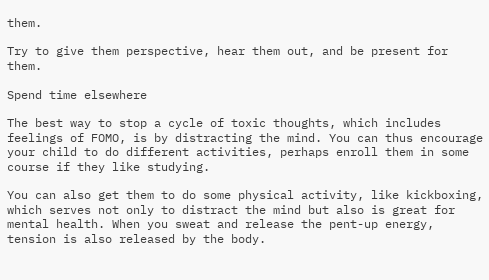them.

Try to give them perspective, hear them out, and be present for them.

Spend time elsewhere

The best way to stop a cycle of toxic thoughts, which includes feelings of FOMO, is by distracting the mind. You can thus encourage your child to do different activities, perhaps enroll them in some course if they like studying.

You can also get them to do some physical activity, like kickboxing, which serves not only to distract the mind but also is great for mental health. When you sweat and release the pent-up energy, tension is also released by the body.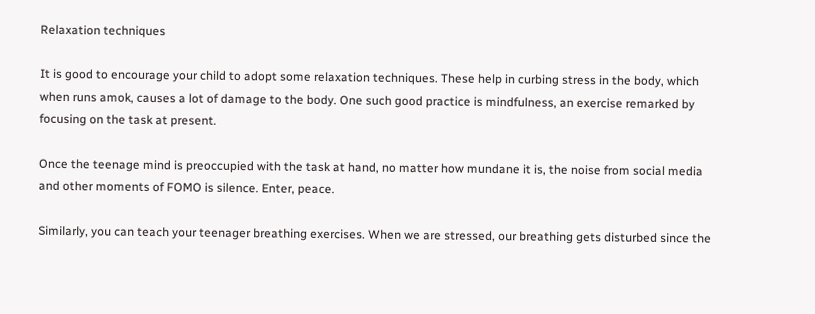Relaxation techniques

It is good to encourage your child to adopt some relaxation techniques. These help in curbing stress in the body, which when runs amok, causes a lot of damage to the body. One such good practice is mindfulness, an exercise remarked by focusing on the task at present.

Once the teenage mind is preoccupied with the task at hand, no matter how mundane it is, the noise from social media and other moments of FOMO is silence. Enter, peace.

Similarly, you can teach your teenager breathing exercises. When we are stressed, our breathing gets disturbed since the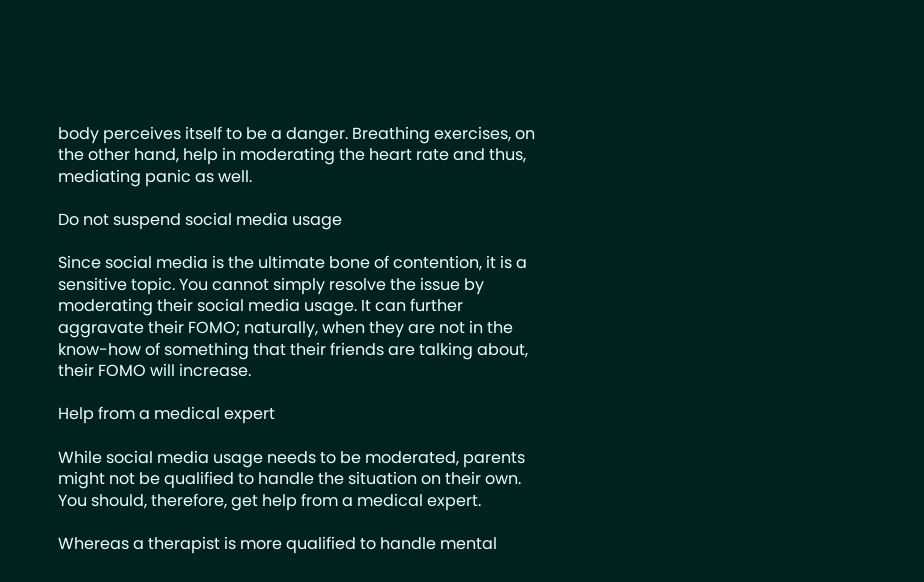body perceives itself to be a danger. Breathing exercises, on the other hand, help in moderating the heart rate and thus, mediating panic as well.

Do not suspend social media usage

Since social media is the ultimate bone of contention, it is a sensitive topic. You cannot simply resolve the issue by moderating their social media usage. It can further aggravate their FOMO; naturally, when they are not in the know-how of something that their friends are talking about, their FOMO will increase.

Help from a medical expert

While social media usage needs to be moderated, parents might not be qualified to handle the situation on their own. You should, therefore, get help from a medical expert.

Whereas a therapist is more qualified to handle mental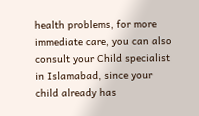health problems, for more immediate care, you can also consult your Child specialist in Islamabad, since your child already has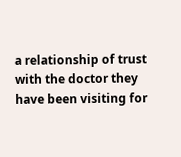a relationship of trust with the doctor they have been visiting for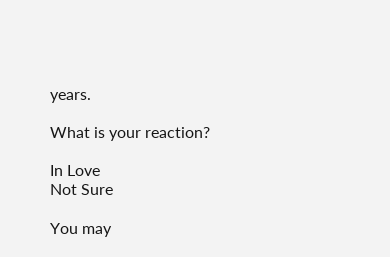years.

What is your reaction?

In Love
Not Sure

You may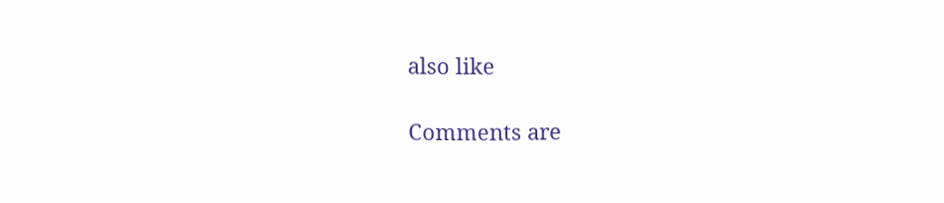also like

Comments are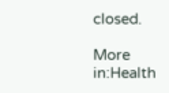closed.

More in:Health